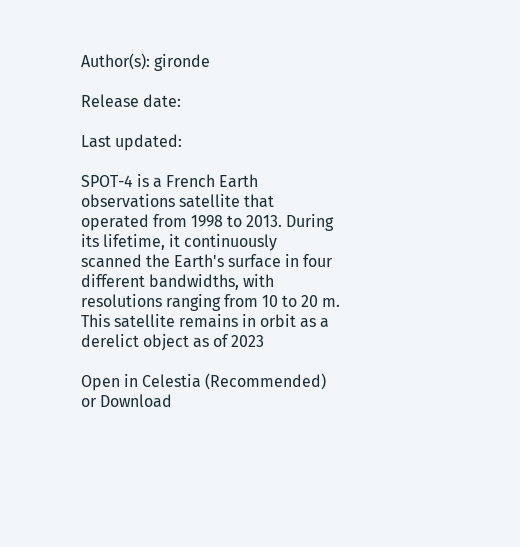Author(s): gironde

Release date:

Last updated:

SPOT-4 is a French Earth observations satellite that operated from 1998 to 2013. During its lifetime, it continuously scanned the Earth's surface in four different bandwidths, with resolutions ranging from 10 to 20 m. This satellite remains in orbit as a derelict object as of 2023

Open in Celestia (Recommended) or Download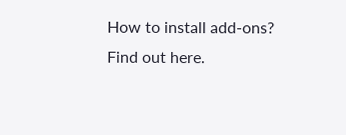How to install add-ons? Find out here.